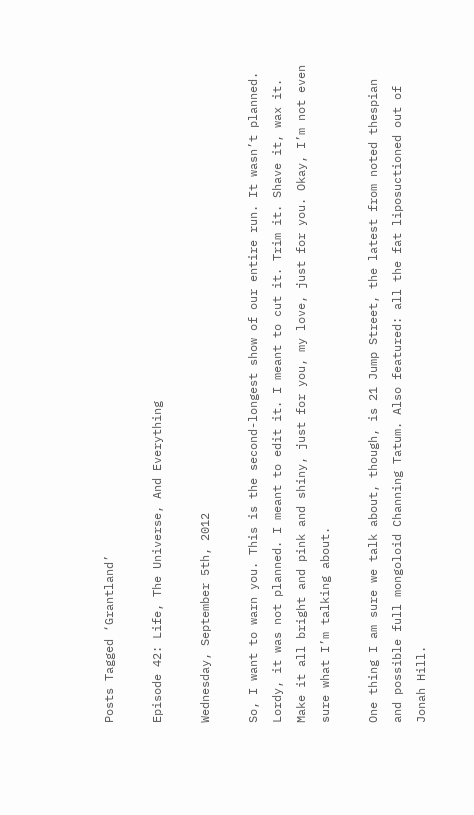Posts Tagged ‘Grantland’

Episode 42: Life, The Universe, And Everything

Wednesday, September 5th, 2012

So, I want to warn you. This is the second-longest show of our entire run. It wasn’t planned. Lordy, it was not planned. I meant to edit it. I meant to cut it. Trim it. Shave it, wax it. Make it all bright and pink and shiny, just for you, my love, just for you. Okay, I’m not even sure what I’m talking about.

One thing I am sure we talk about, though, is 21 Jump Street, the latest from noted thespian and possible full mongoloid Channing Tatum. Also featured: all the fat liposuctioned out of Jonah Hill.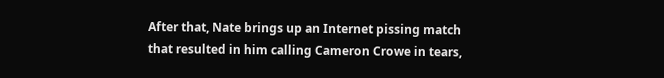After that, Nate brings up an Internet pissing match that resulted in him calling Cameron Crowe in tears,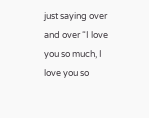just saying over and over “I love you so much, I love you so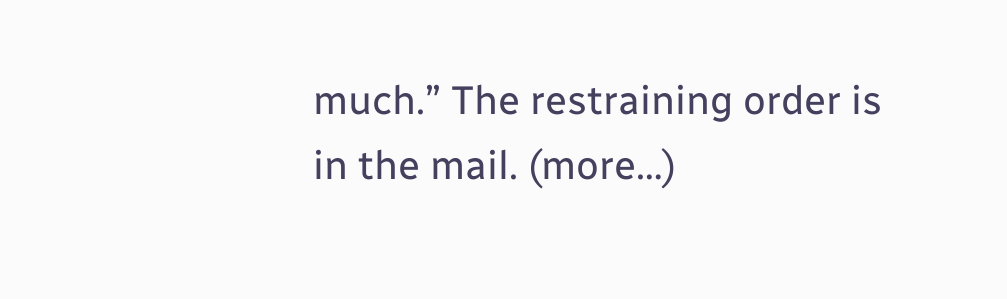much.” The restraining order is in the mail. (more…)